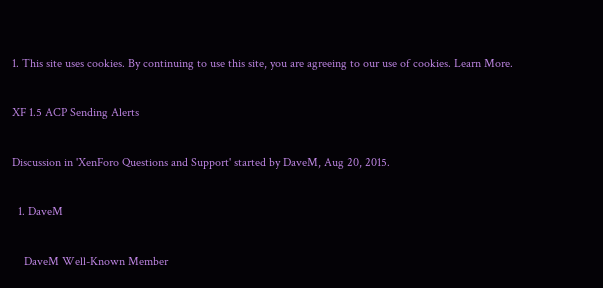1. This site uses cookies. By continuing to use this site, you are agreeing to our use of cookies. Learn More.

XF 1.5 ACP Sending Alerts

Discussion in 'XenForo Questions and Support' started by DaveM, Aug 20, 2015.

  1. DaveM

    DaveM Well-Known Member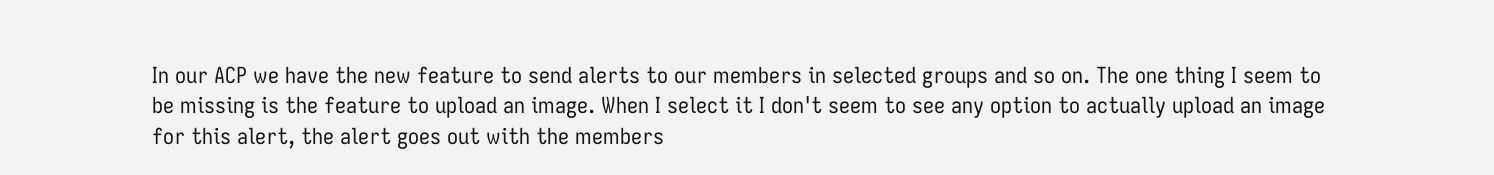In our ACP we have the new feature to send alerts to our members in selected groups and so on. The one thing I seem to be missing is the feature to upload an image. When I select it I don't seem to see any option to actually upload an image for this alert, the alert goes out with the members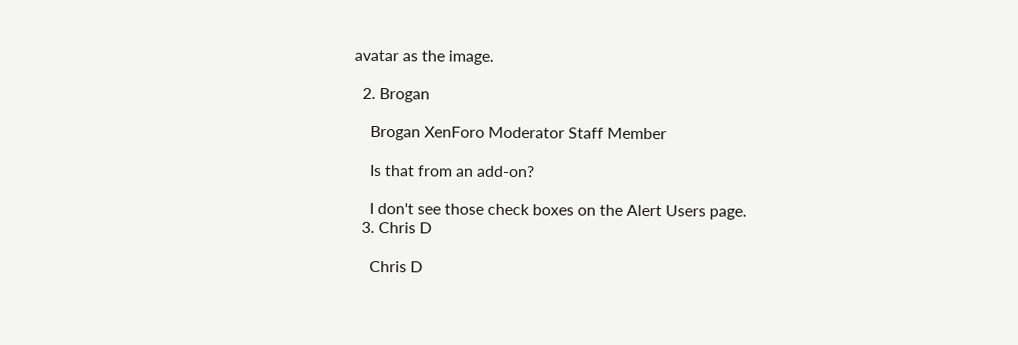avatar as the image.

  2. Brogan

    Brogan XenForo Moderator Staff Member

    Is that from an add-on?

    I don't see those check boxes on the Alert Users page.
  3. Chris D

    Chris D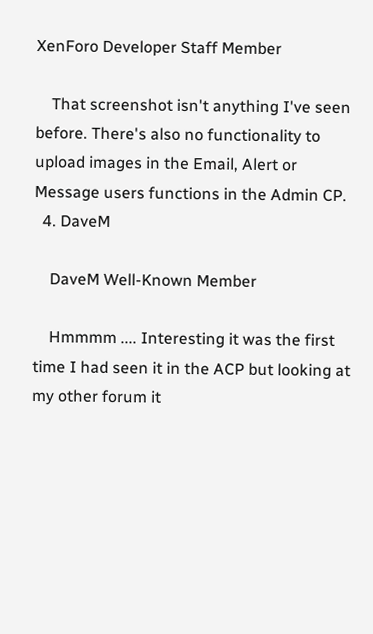XenForo Developer Staff Member

    That screenshot isn't anything I've seen before. There's also no functionality to upload images in the Email, Alert or Message users functions in the Admin CP.
  4. DaveM

    DaveM Well-Known Member

    Hmmmm .... Interesting it was the first time I had seen it in the ACP but looking at my other forum it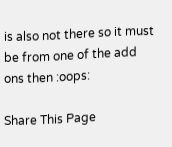is also not there so it must be from one of the add ons then :oops:

Share This Page